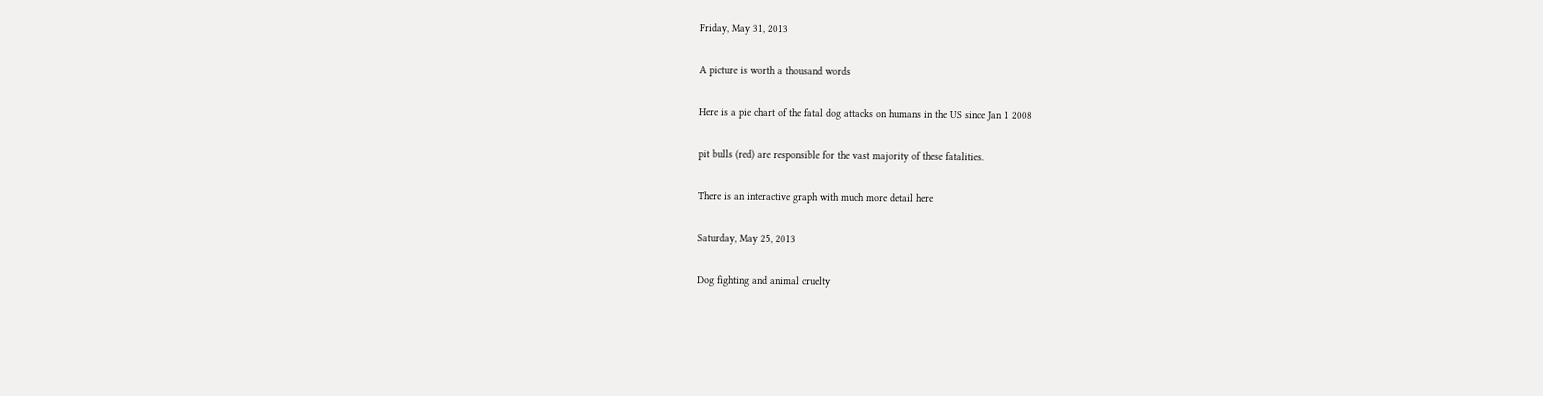Friday, May 31, 2013

A picture is worth a thousand words

Here is a pie chart of the fatal dog attacks on humans in the US since Jan 1 2008

pit bulls (red) are responsible for the vast majority of these fatalities.

There is an interactive graph with much more detail here

Saturday, May 25, 2013

Dog fighting and animal cruelty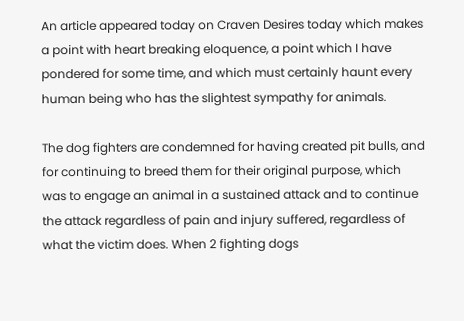An article appeared today on Craven Desires today which makes a point with heart breaking eloquence, a point which I have pondered for some time, and which must certainly haunt every human being who has the slightest sympathy for animals.

The dog fighters are condemned for having created pit bulls, and for continuing to breed them for their original purpose, which was to engage an animal in a sustained attack and to continue the attack regardless of pain and injury suffered, regardless of what the victim does. When 2 fighting dogs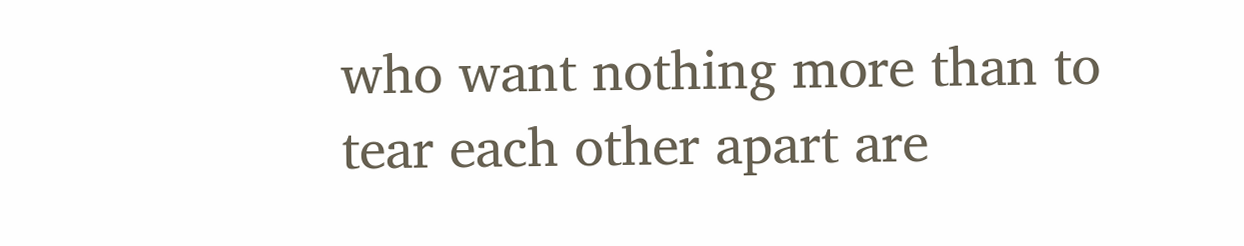who want nothing more than to tear each other apart are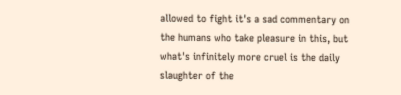allowed to fight it's a sad commentary on the humans who take pleasure in this, but what's infinitely more cruel is the daily slaughter of the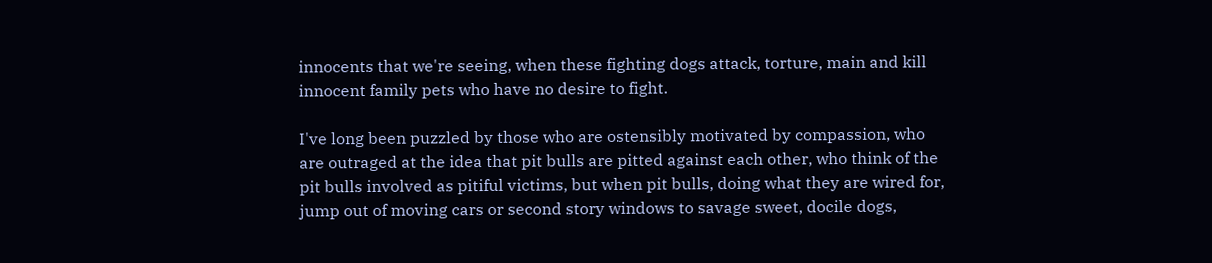innocents that we're seeing, when these fighting dogs attack, torture, main and kill innocent family pets who have no desire to fight.

I've long been puzzled by those who are ostensibly motivated by compassion, who are outraged at the idea that pit bulls are pitted against each other, who think of the pit bulls involved as pitiful victims, but when pit bulls, doing what they are wired for, jump out of moving cars or second story windows to savage sweet, docile dogs,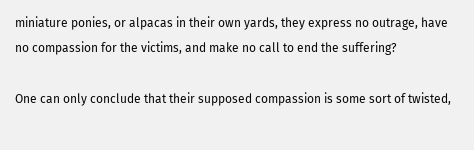miniature ponies, or alpacas in their own yards, they express no outrage, have no compassion for the victims, and make no call to end the suffering?

One can only conclude that their supposed compassion is some sort of twisted,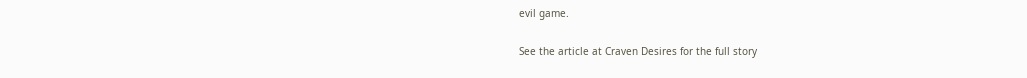evil game.

See the article at Craven Desires for the full story